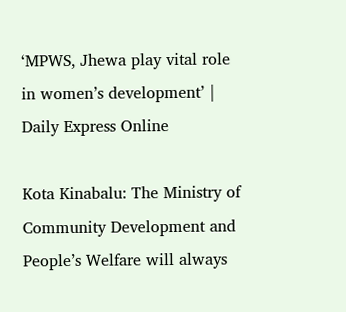‘MPWS, Jhewa play vital role in women’s development’ | Daily Express Online

Kota Kinabalu: The Ministry of Community Development and People’s Welfare will always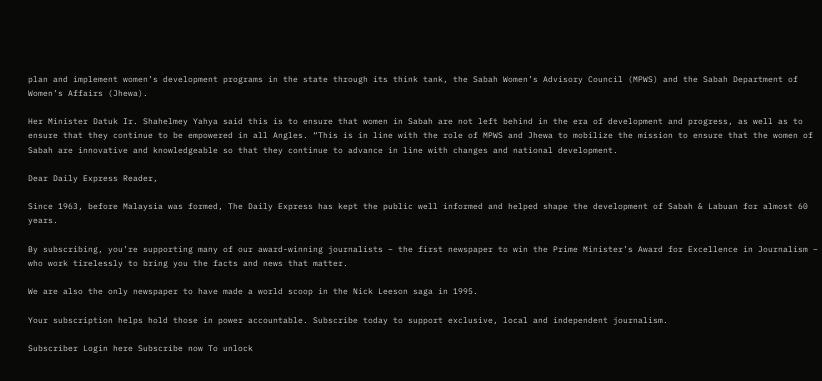plan and implement women’s development programs in the state through its think tank, the Sabah Women’s Advisory Council (MPWS) and the Sabah Department of Women’s Affairs (Jhewa).

Her Minister Datuk Ir. Shahelmey Yahya said this is to ensure that women in Sabah are not left behind in the era of development and progress, as well as to ensure that they continue to be empowered in all Angles. “This is in line with the role of MPWS and Jhewa to mobilize the mission to ensure that the women of Sabah are innovative and knowledgeable so that they continue to advance in line with changes and national development.

Dear Daily Express Reader,

Since 1963, before Malaysia was formed, The Daily Express has kept the public well informed and helped shape the development of Sabah & Labuan for almost 60 years.

By subscribing, you’re supporting many of our award-winning journalists – the first newspaper to win the Prime Minister’s Award for Excellence in Journalism – who work tirelessly to bring you the facts and news that matter.

We are also the only newspaper to have made a world scoop in the Nick Leeson saga in 1995.

Your subscription helps hold those in power accountable. Subscribe today to support exclusive, local and independent journalism.

Subscriber Login here Subscribe now To unlock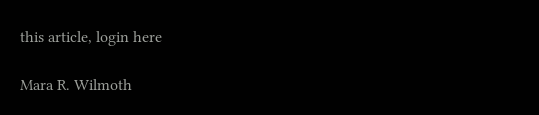this article, login here

Mara R. Wilmoth